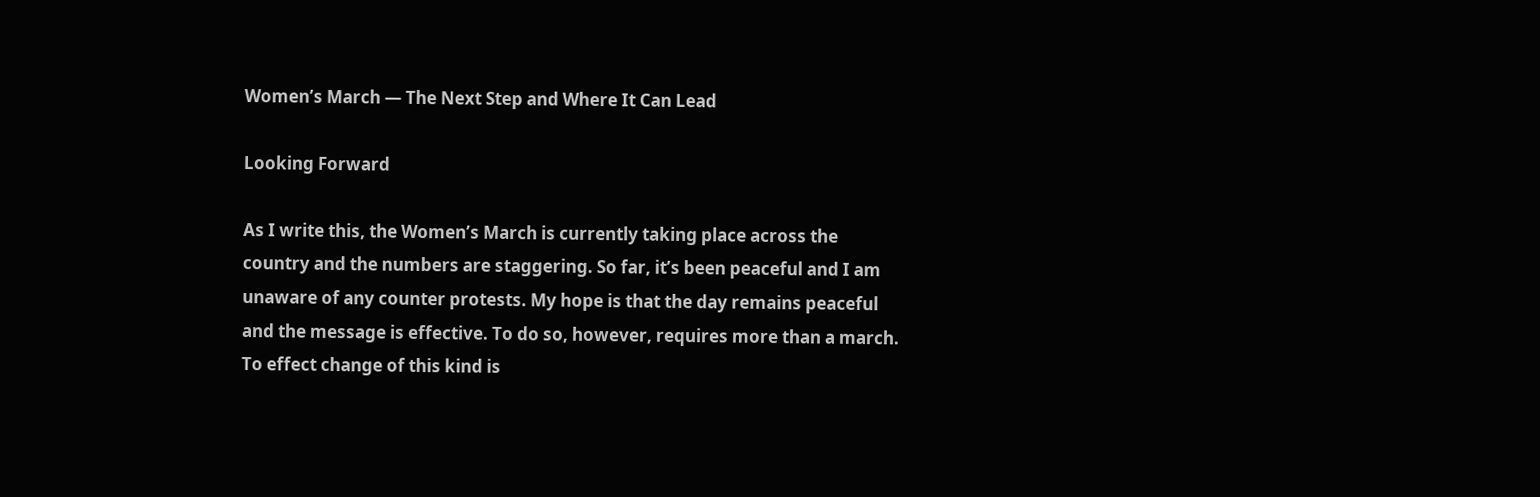Women’s March — The Next Step and Where It Can Lead

Looking Forward

As I write this, the Women’s March is currently taking place across the country and the numbers are staggering. So far, it’s been peaceful and I am unaware of any counter protests. My hope is that the day remains peaceful and the message is effective. To do so, however, requires more than a march.  To effect change of this kind is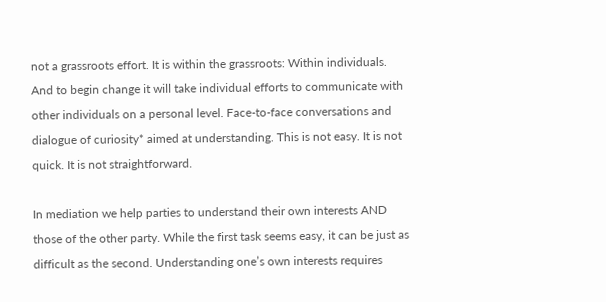not a grassroots effort. It is within the grassroots: Within individuals. And to begin change it will take individual efforts to communicate with other individuals on a personal level. Face-to-face conversations and dialogue of curiosity* aimed at understanding. This is not easy. It is not quick. It is not straightforward.

In mediation we help parties to understand their own interests AND those of the other party. While the first task seems easy, it can be just as difficult as the second. Understanding one’s own interests requires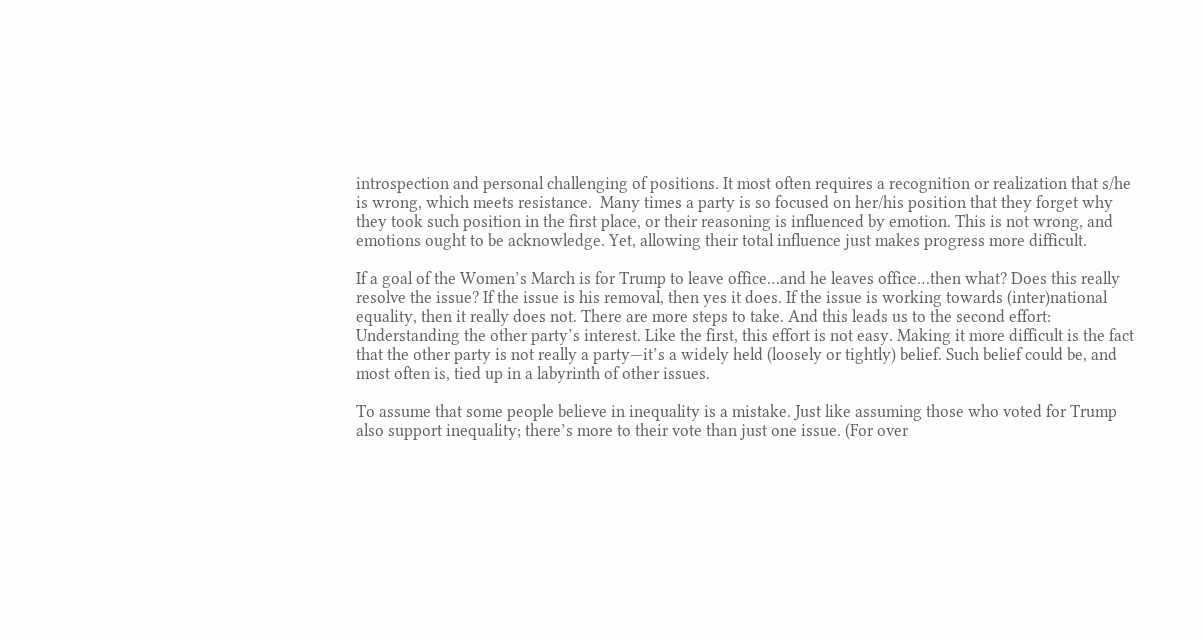introspection and personal challenging of positions. It most often requires a recognition or realization that s/he is wrong, which meets resistance.  Many times a party is so focused on her/his position that they forget why they took such position in the first place, or their reasoning is influenced by emotion. This is not wrong, and emotions ought to be acknowledge. Yet, allowing their total influence just makes progress more difficult.

If a goal of the Women’s March is for Trump to leave office…and he leaves office…then what? Does this really resolve the issue? If the issue is his removal, then yes it does. If the issue is working towards (inter)national equality, then it really does not. There are more steps to take. And this leads us to the second effort: Understanding the other party’s interest. Like the first, this effort is not easy. Making it more difficult is the fact that the other party is not really a party—it’s a widely held (loosely or tightly) belief. Such belief could be, and most often is, tied up in a labyrinth of other issues.

To assume that some people believe in inequality is a mistake. Just like assuming those who voted for Trump also support inequality; there’s more to their vote than just one issue. (For over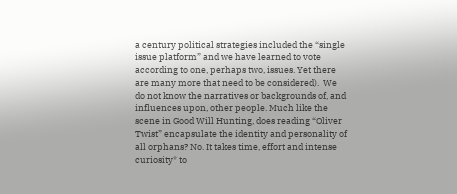a century political strategies included the “single issue platform” and we have learned to vote according to one, perhaps two, issues. Yet there are many more that need to be considered).  We do not know the narratives or backgrounds of, and influences upon, other people. Much like the scene in Good Will Hunting, does reading “Oliver Twist” encapsulate the identity and personality of all orphans? No. It takes time, effort and intense curiosity* to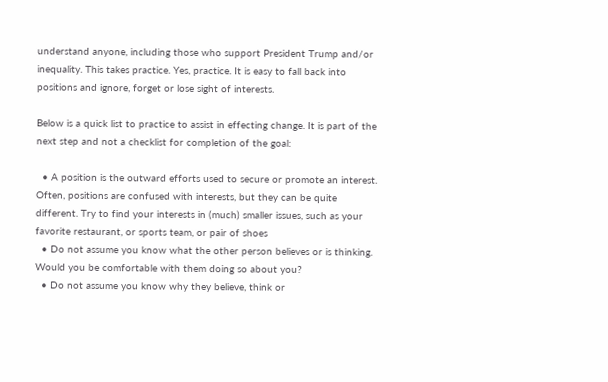understand anyone, including those who support President Trump and/or inequality. This takes practice. Yes, practice. It is easy to fall back into positions and ignore, forget or lose sight of interests.

Below is a quick list to practice to assist in effecting change. It is part of the next step and not a checklist for completion of the goal:

  • A position is the outward efforts used to secure or promote an interest. Often, positions are confused with interests, but they can be quite different. Try to find your interests in (much) smaller issues, such as your favorite restaurant, or sports team, or pair of shoes
  • Do not assume you know what the other person believes or is thinking. Would you be comfortable with them doing so about you?
  • Do not assume you know why they believe, think or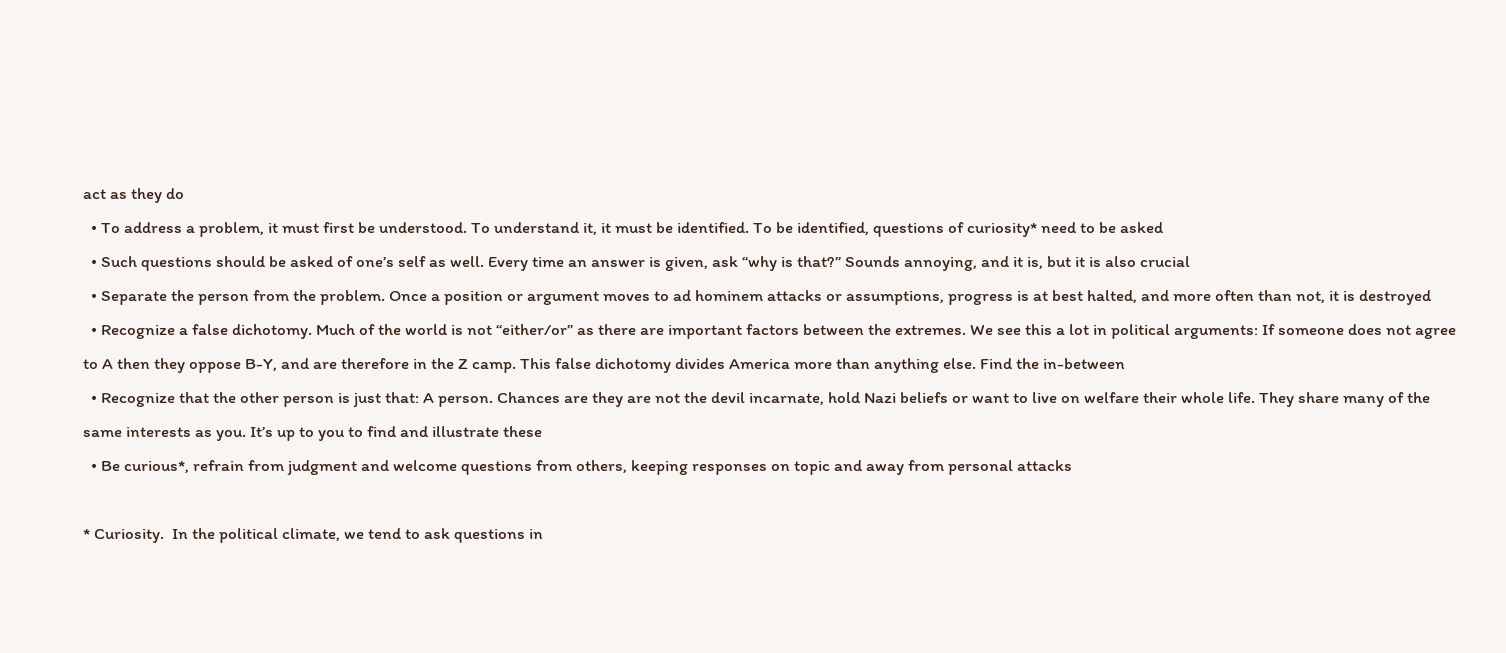act as they do
  • To address a problem, it must first be understood. To understand it, it must be identified. To be identified, questions of curiosity* need to be asked
  • Such questions should be asked of one’s self as well. Every time an answer is given, ask “why is that?” Sounds annoying, and it is, but it is also crucial
  • Separate the person from the problem. Once a position or argument moves to ad hominem attacks or assumptions, progress is at best halted, and more often than not, it is destroyed
  • Recognize a false dichotomy. Much of the world is not “either/or” as there are important factors between the extremes. We see this a lot in political arguments: If someone does not agree to A then they oppose B-Y, and are therefore in the Z camp. This false dichotomy divides America more than anything else. Find the in-between
  • Recognize that the other person is just that: A person. Chances are they are not the devil incarnate, hold Nazi beliefs or want to live on welfare their whole life. They share many of the same interests as you. It’s up to you to find and illustrate these
  • Be curious*, refrain from judgment and welcome questions from others, keeping responses on topic and away from personal attacks

* Curiosity.  In the political climate, we tend to ask questions in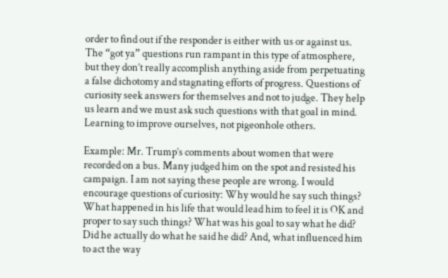order to find out if the responder is either with us or against us. The “got ya” questions run rampant in this type of atmosphere, but they don’t really accomplish anything aside from perpetuating a false dichotomy and stagnating efforts of progress. Questions of curiosity seek answers for themselves and not to judge. They help us learn and we must ask such questions with that goal in mind. Learning to improve ourselves, not pigeonhole others.

Example: Mr. Trump’s comments about women that were recorded on a bus. Many judged him on the spot and resisted his campaign. I am not saying these people are wrong. I would encourage questions of curiosity: Why would he say such things? What happened in his life that would lead him to feel it is OK and proper to say such things? What was his goal to say what he did?  Did he actually do what he said he did? And, what influenced him to act the way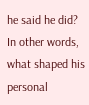he said he did? In other words, what shaped his personal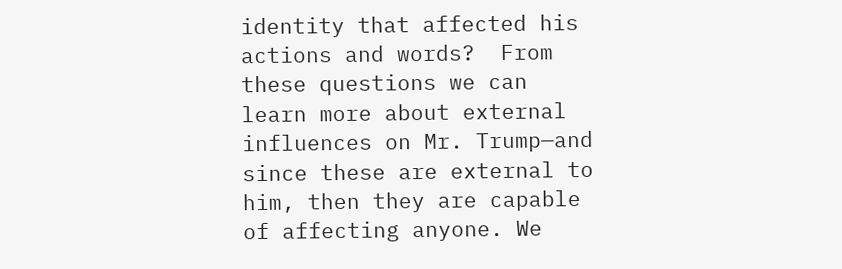identity that affected his actions and words?  From these questions we can learn more about external influences on Mr. Trump—and since these are external to him, then they are capable of affecting anyone. We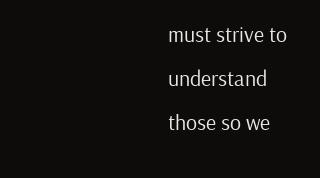must strive to understand those so we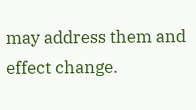may address them and effect change.